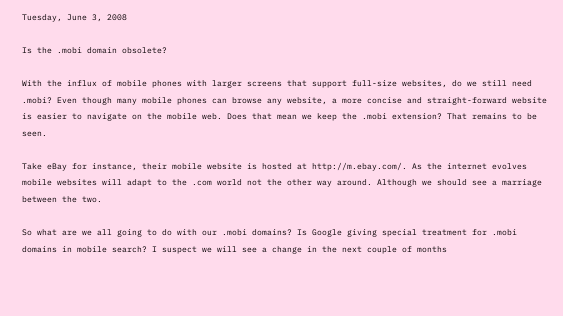Tuesday, June 3, 2008

Is the .mobi domain obsolete?

With the influx of mobile phones with larger screens that support full-size websites, do we still need .mobi? Even though many mobile phones can browse any website, a more concise and straight-forward website is easier to navigate on the mobile web. Does that mean we keep the .mobi extension? That remains to be seen.

Take eBay for instance, their mobile website is hosted at http://m.ebay.com/. As the internet evolves mobile websites will adapt to the .com world not the other way around. Although we should see a marriage between the two.

So what are we all going to do with our .mobi domains? Is Google giving special treatment for .mobi domains in mobile search? I suspect we will see a change in the next couple of months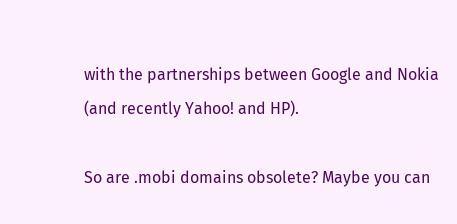with the partnerships between Google and Nokia (and recently Yahoo! and HP).

So are .mobi domains obsolete? Maybe you can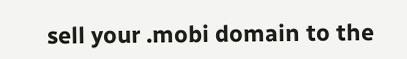sell your .mobi domain to the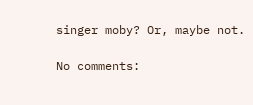singer moby? Or, maybe not.

No comments: